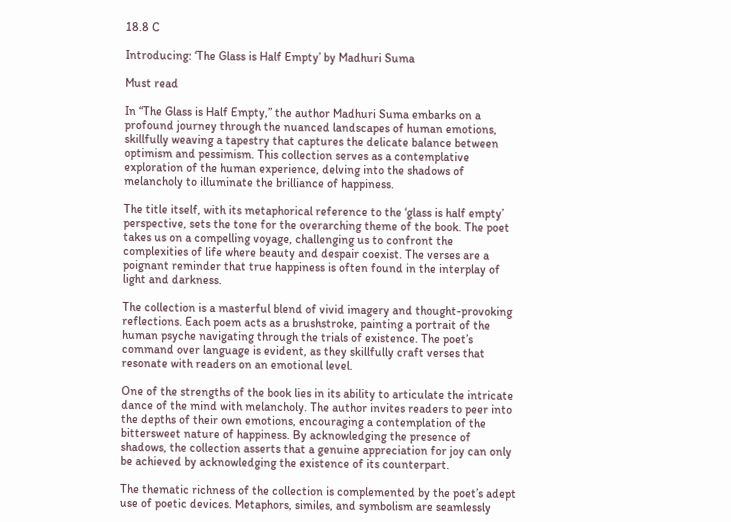18.8 C

Introducing: ‘The Glass is Half Empty’ by Madhuri Suma

Must read

In “The Glass is Half Empty,” the author Madhuri Suma embarks on a profound journey through the nuanced landscapes of human emotions, skillfully weaving a tapestry that captures the delicate balance between optimism and pessimism. This collection serves as a contemplative exploration of the human experience, delving into the shadows of melancholy to illuminate the brilliance of happiness.

The title itself, with its metaphorical reference to the ‘glass is half empty’ perspective, sets the tone for the overarching theme of the book. The poet takes us on a compelling voyage, challenging us to confront the complexities of life where beauty and despair coexist. The verses are a poignant reminder that true happiness is often found in the interplay of light and darkness.

The collection is a masterful blend of vivid imagery and thought-provoking reflections. Each poem acts as a brushstroke, painting a portrait of the human psyche navigating through the trials of existence. The poet’s command over language is evident, as they skillfully craft verses that resonate with readers on an emotional level.

One of the strengths of the book lies in its ability to articulate the intricate dance of the mind with melancholy. The author invites readers to peer into the depths of their own emotions, encouraging a contemplation of the bittersweet nature of happiness. By acknowledging the presence of shadows, the collection asserts that a genuine appreciation for joy can only be achieved by acknowledging the existence of its counterpart.

The thematic richness of the collection is complemented by the poet’s adept use of poetic devices. Metaphors, similes, and symbolism are seamlessly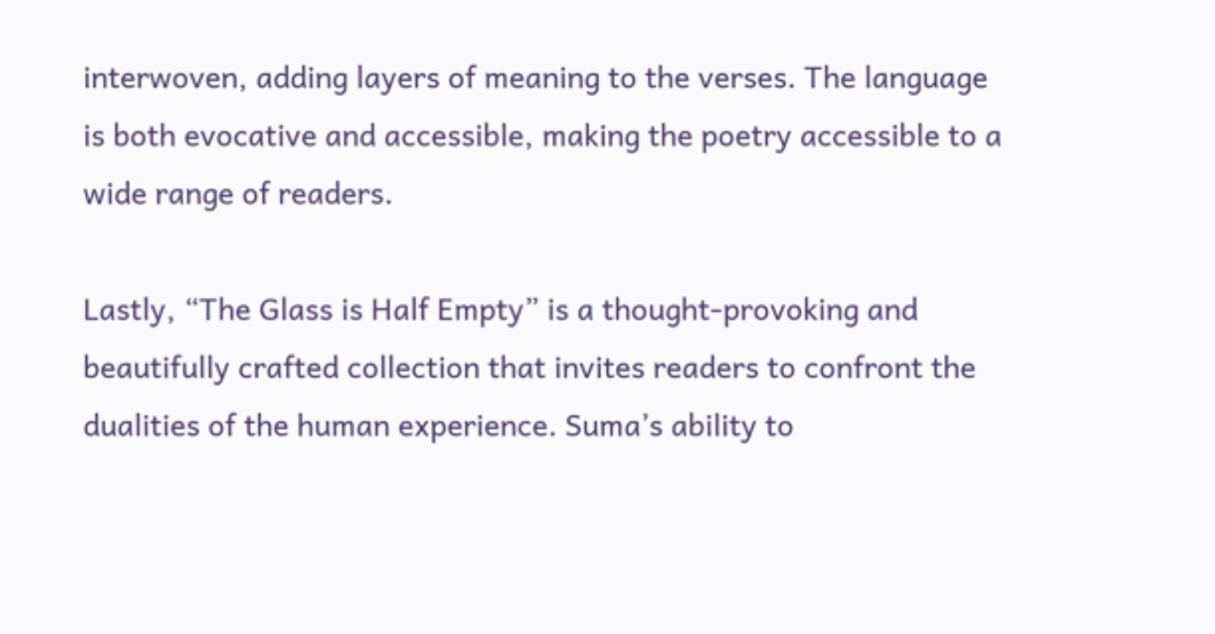interwoven, adding layers of meaning to the verses. The language is both evocative and accessible, making the poetry accessible to a wide range of readers.

Lastly, “The Glass is Half Empty” is a thought-provoking and beautifully crafted collection that invites readers to confront the dualities of the human experience. Suma’s ability to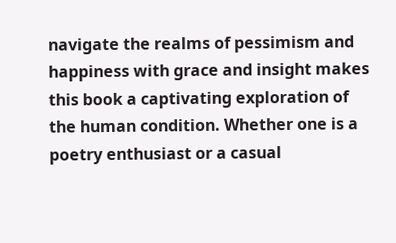navigate the realms of pessimism and happiness with grace and insight makes this book a captivating exploration of the human condition. Whether one is a poetry enthusiast or a casual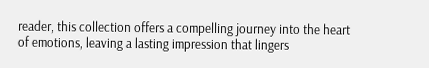reader, this collection offers a compelling journey into the heart of emotions, leaving a lasting impression that lingers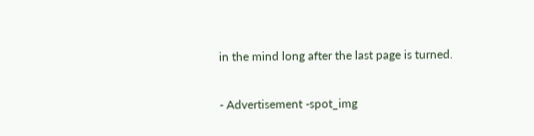in the mind long after the last page is turned.

- Advertisement -spot_img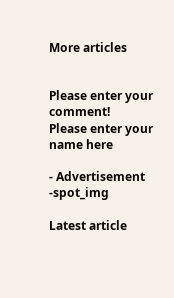More articles


Please enter your comment!
Please enter your name here

- Advertisement -spot_img

Latest article